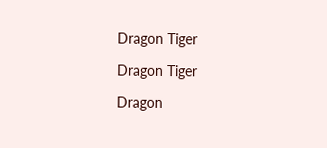Dragon Tiger

Dragon Tiger

Dragon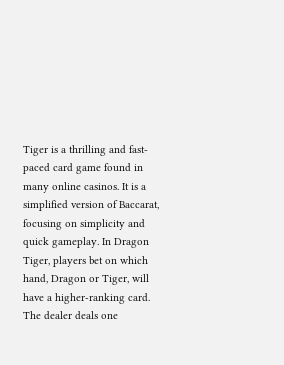Tiger is a thrilling and fast-paced card game found in many online casinos. It is a simplified version of Baccarat, focusing on simplicity and quick gameplay. In Dragon Tiger, players bet on which hand, Dragon or Tiger, will have a higher-ranking card. The dealer deals one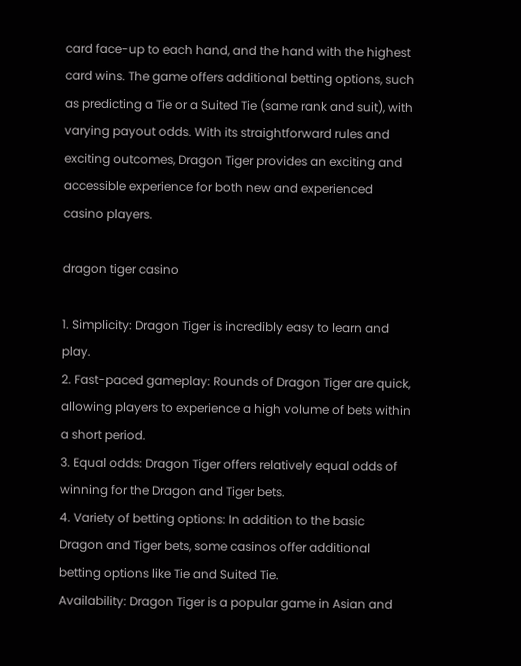card face-up to each hand, and the hand with the highest card wins. The game offers additional betting options, such as predicting a Tie or a Suited Tie (same rank and suit), with varying payout odds. With its straightforward rules and exciting outcomes, Dragon Tiger provides an exciting and accessible experience for both new and experienced casino players.

dragon tiger casino

1. Simplicity: Dragon Tiger is incredibly easy to learn and play.
2. Fast-paced gameplay: Rounds of Dragon Tiger are quick, allowing players to experience a high volume of bets within a short period.
3. Equal odds: Dragon Tiger offers relatively equal odds of winning for the Dragon and Tiger bets.
4. Variety of betting options: In addition to the basic Dragon and Tiger bets, some casinos offer additional betting options like Tie and Suited Tie.
Availability: Dragon Tiger is a popular game in Asian and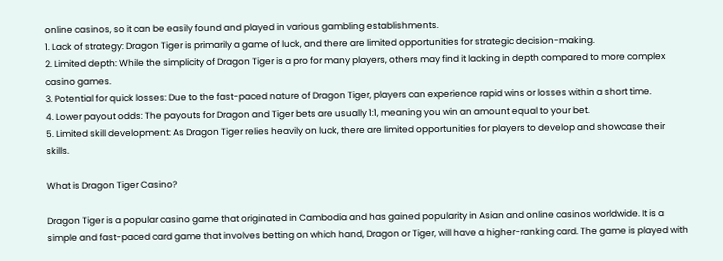online casinos, so it can be easily found and played in various gambling establishments.
1. Lack of strategy: Dragon Tiger is primarily a game of luck, and there are limited opportunities for strategic decision-making.
2. Limited depth: While the simplicity of Dragon Tiger is a pro for many players, others may find it lacking in depth compared to more complex casino games.
3. Potential for quick losses: Due to the fast-paced nature of Dragon Tiger, players can experience rapid wins or losses within a short time.
4. Lower payout odds: The payouts for Dragon and Tiger bets are usually 1:1, meaning you win an amount equal to your bet.
5. Limited skill development: As Dragon Tiger relies heavily on luck, there are limited opportunities for players to develop and showcase their skills.

What is Dragon Tiger Casino?

Dragon Tiger is a popular casino game that originated in Cambodia and has gained popularity in Asian and online casinos worldwide. It is a simple and fast-paced card game that involves betting on which hand, Dragon or Tiger, will have a higher-ranking card. The game is played with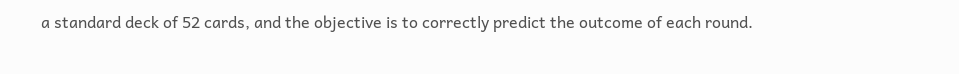a standard deck of 52 cards, and the objective is to correctly predict the outcome of each round.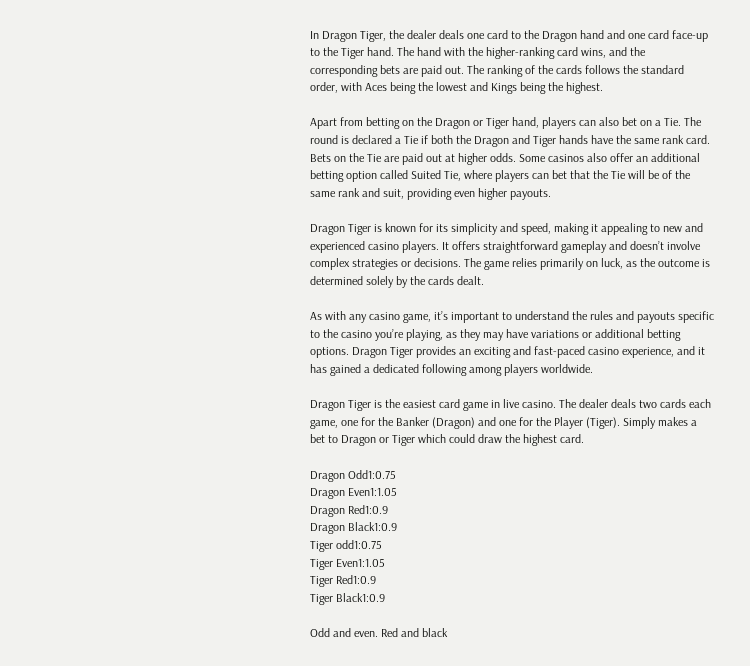In Dragon Tiger, the dealer deals one card to the Dragon hand and one card face-up to the Tiger hand. The hand with the higher-ranking card wins, and the corresponding bets are paid out. The ranking of the cards follows the standard order, with Aces being the lowest and Kings being the highest.

Apart from betting on the Dragon or Tiger hand, players can also bet on a Tie. The round is declared a Tie if both the Dragon and Tiger hands have the same rank card. Bets on the Tie are paid out at higher odds. Some casinos also offer an additional betting option called Suited Tie, where players can bet that the Tie will be of the same rank and suit, providing even higher payouts.

Dragon Tiger is known for its simplicity and speed, making it appealing to new and experienced casino players. It offers straightforward gameplay and doesn’t involve complex strategies or decisions. The game relies primarily on luck, as the outcome is determined solely by the cards dealt.

As with any casino game, it’s important to understand the rules and payouts specific to the casino you’re playing, as they may have variations or additional betting options. Dragon Tiger provides an exciting and fast-paced casino experience, and it has gained a dedicated following among players worldwide.

Dragon Tiger is the easiest card game in live casino. The dealer deals two cards each game, one for the Banker (Dragon) and one for the Player (Tiger). Simply makes a bet to Dragon or Tiger which could draw the highest card.

Dragon Odd1:0.75
Dragon Even1:1.05
Dragon Red1:0.9
Dragon Black1:0.9
Tiger odd1:0.75
Tiger Even1:1.05
Tiger Red1:0.9
Tiger Black1:0.9

Odd and even. Red and black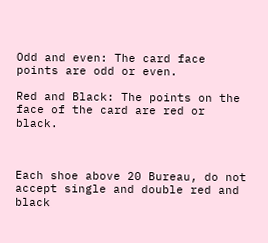Odd and even: The card face points are odd or even.

Red and Black: The points on the face of the card are red or black.



Each shoe above 20 Bureau, do not accept single and double red and black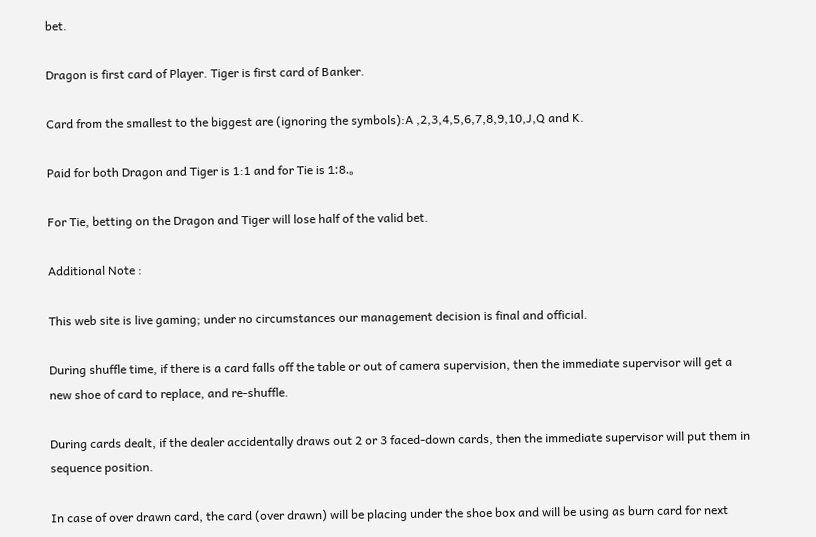bet.

Dragon is first card of Player. Tiger is first card of Banker.

Card from the smallest to the biggest are (ignoring the symbols):A ,2,3,4,5,6,7,8,9,10,J,Q and K.

Paid for both Dragon and Tiger is 1:1 and for Tie is 1:8.。

For Tie, betting on the Dragon and Tiger will lose half of the valid bet.

Additional Note :

This web site is live gaming; under no circumstances our management decision is final and official.

During shuffle time, if there is a card falls off the table or out of camera supervision, then the immediate supervisor will get a new shoe of card to replace, and re-shuffle.

During cards dealt, if the dealer accidentally draws out 2 or 3 faced-down cards, then the immediate supervisor will put them in sequence position.

In case of over drawn card, the card (over drawn) will be placing under the shoe box and will be using as burn card for next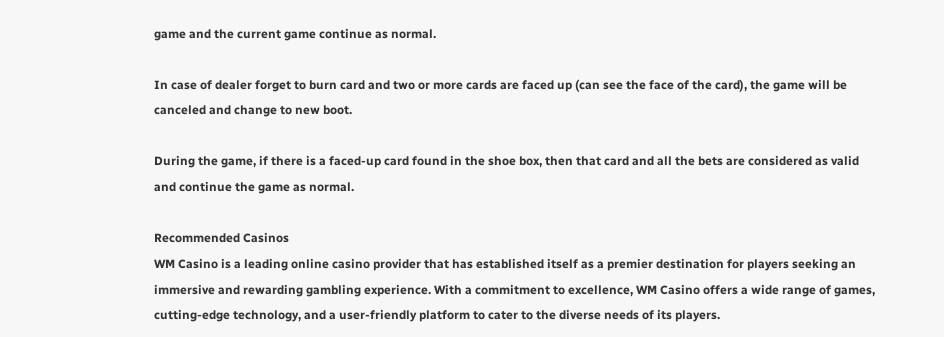game and the current game continue as normal.

In case of dealer forget to burn card and two or more cards are faced up (can see the face of the card), the game will be canceled and change to new boot.

During the game, if there is a faced-up card found in the shoe box, then that card and all the bets are considered as valid and continue the game as normal.

Recommended Casinos
WM Casino is a leading online casino provider that has established itself as a premier destination for players seeking an immersive and rewarding gambling experience. With a commitment to excellence, WM Casino offers a wide range of games, cutting-edge technology, and a user-friendly platform to cater to the diverse needs of its players.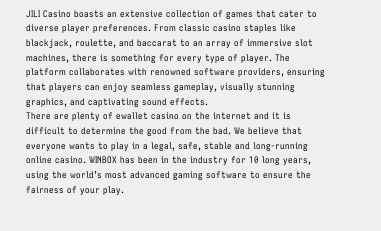JILI Casino boasts an extensive collection of games that cater to diverse player preferences. From classic casino staples like blackjack, roulette, and baccarat to an array of immersive slot machines, there is something for every type of player. The platform collaborates with renowned software providers, ensuring that players can enjoy seamless gameplay, visually stunning graphics, and captivating sound effects.
There are plenty of ewallet casino on the internet and it is difficult to determine the good from the bad. We believe that everyone wants to play in a legal, safe, stable and long-running online casino. WINBOX has been in the industry for 10 long years, using the world’s most advanced gaming software to ensure the fairness of your play.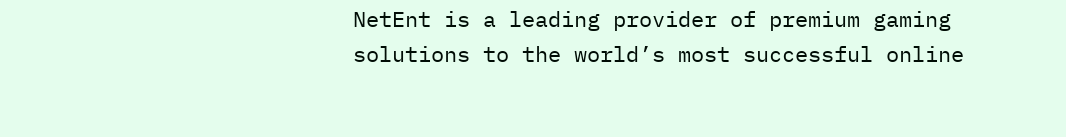NetEnt is a leading provider of premium gaming solutions to the world’s most successful online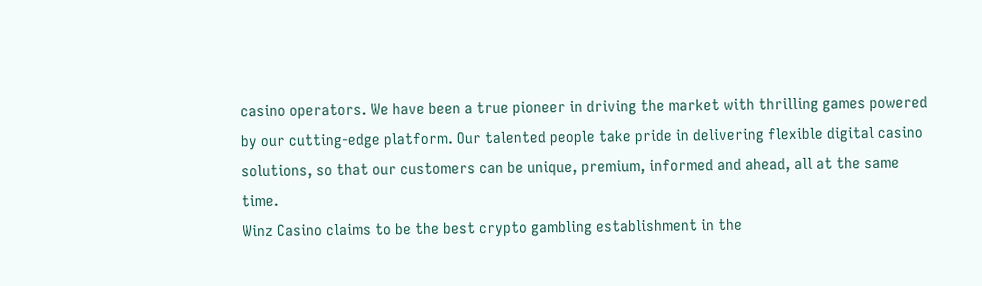casino operators. We have been a true pioneer in driving the market with thrilling games powered by our cutting-edge platform. Our talented people take pride in delivering flexible digital casino solutions, so that our customers can be unique, premium, informed and ahead, all at the same time.
Winz Casino claims to be the best crypto gambling establishment in the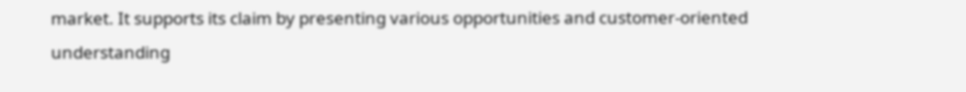market. It supports its claim by presenting various opportunities and customer-oriented understanding